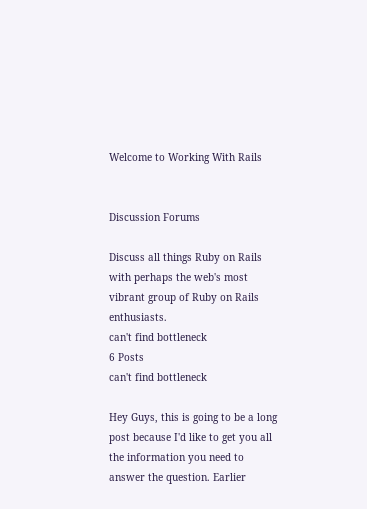Welcome to Working With Rails


Discussion Forums

Discuss all things Ruby on Rails with perhaps the web's most vibrant group of Ruby on Rails enthusiasts.
can't find bottleneck
6 Posts
can't find bottleneck

Hey Guys, this is going to be a long post because I'd like to get you all the information you need to answer the question. Earlier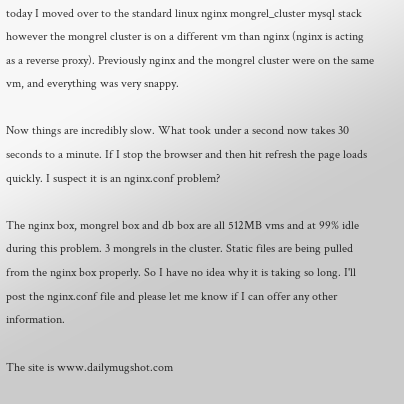today I moved over to the standard linux nginx mongrel_cluster mysql stack however the mongrel cluster is on a different vm than nginx (nginx is acting as a reverse proxy). Previously nginx and the mongrel cluster were on the same vm, and everything was very snappy.

Now things are incredibly slow. What took under a second now takes 30 seconds to a minute. If I stop the browser and then hit refresh the page loads quickly. I suspect it is an nginx.conf problem?

The nginx box, mongrel box and db box are all 512MB vms and at 99% idle during this problem. 3 mongrels in the cluster. Static files are being pulled from the nginx box properly. So I have no idea why it is taking so long. I'll post the nginx.conf file and please let me know if I can offer any other information.

The site is www.dailymugshot.com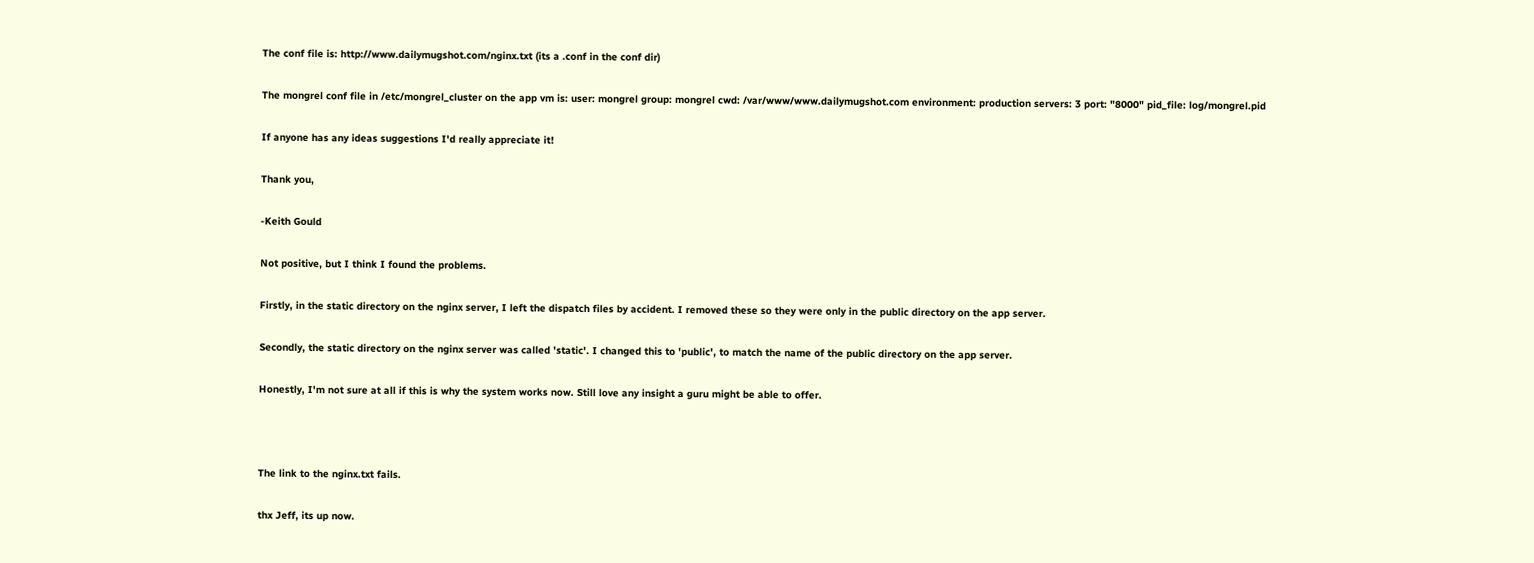The conf file is: http://www.dailymugshot.com/nginx.txt (its a .conf in the conf dir)

The mongrel conf file in /etc/mongrel_cluster on the app vm is: user: mongrel group: mongrel cwd: /var/www/www.dailymugshot.com environment: production servers: 3 port: "8000" pid_file: log/mongrel.pid

If anyone has any ideas suggestions I'd really appreciate it!

Thank you,

-Keith Gould

Not positive, but I think I found the problems.

Firstly, in the static directory on the nginx server, I left the dispatch files by accident. I removed these so they were only in the public directory on the app server.

Secondly, the static directory on the nginx server was called 'static'. I changed this to 'public', to match the name of the public directory on the app server.

Honestly, I'm not sure at all if this is why the system works now. Still love any insight a guru might be able to offer.



The link to the nginx.txt fails.

thx Jeff, its up now.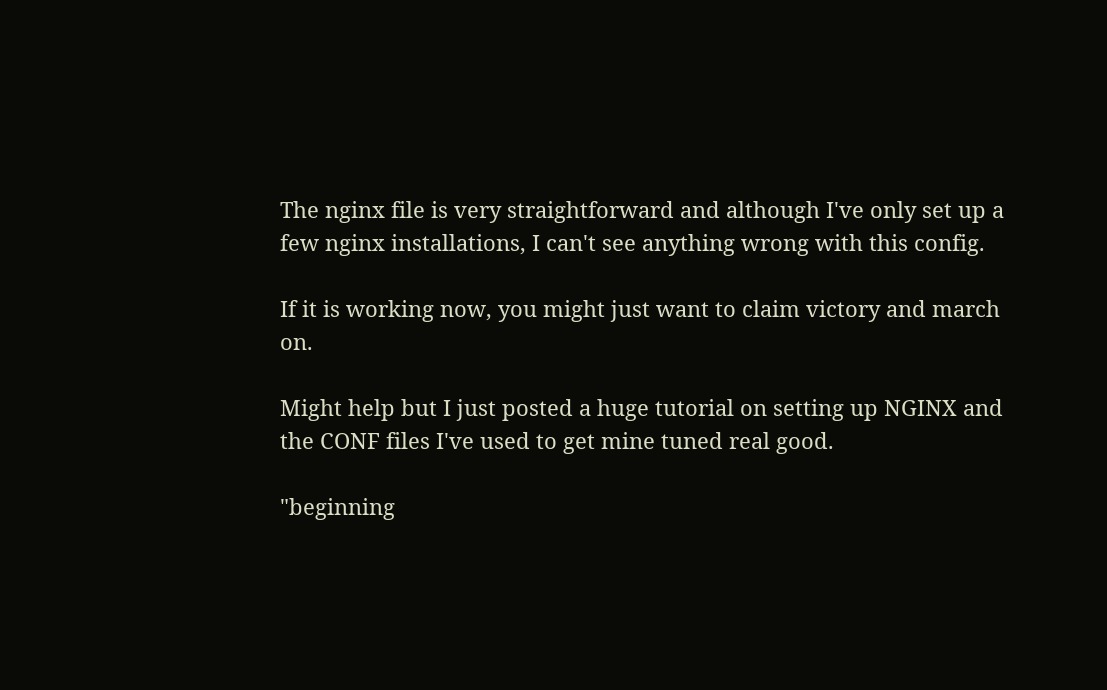The nginx file is very straightforward and although I've only set up a few nginx installations, I can't see anything wrong with this config.

If it is working now, you might just want to claim victory and march on.

Might help but I just posted a huge tutorial on setting up NGINX and the CONF files I've used to get mine tuned real good.

"beginning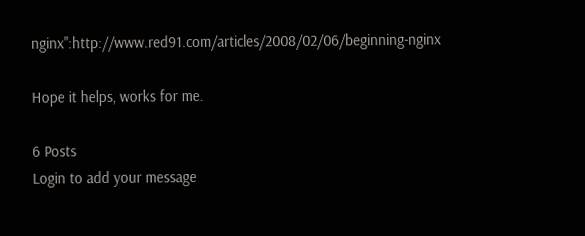nginx":http://www.red91.com/articles/2008/02/06/beginning-nginx

Hope it helps, works for me.

6 Posts
Login to add your message